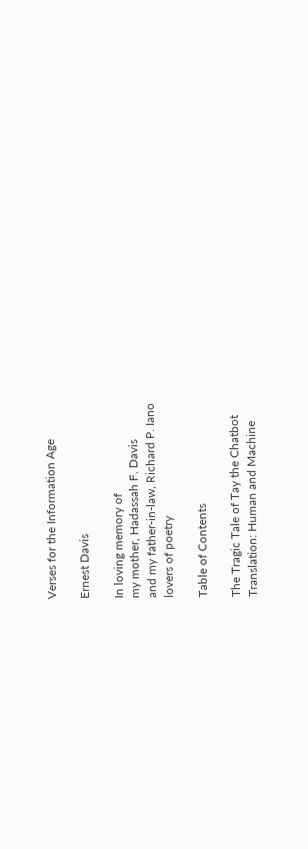Verses for the Information Age

Ernest Davis

In loving memory of
my mother, Hadassah F. Davis
and my father-in-law, Richard P. Iano
lovers of poetry

Table of Contents

The Tragic Tale of Tay the Chatbot
Translation: Human and Machine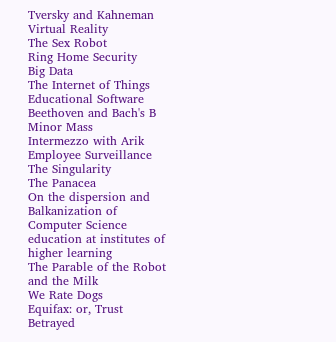Tversky and Kahneman
Virtual Reality
The Sex Robot
Ring Home Security
Big Data
The Internet of Things
Educational Software
Beethoven and Bach's B Minor Mass
Intermezzo with Arik
Employee Surveillance
The Singularity
The Panacea
On the dispersion and Balkanization of Computer Science education at institutes of higher learning
The Parable of the Robot and the Milk
We Rate Dogs
Equifax: or, Trust Betrayed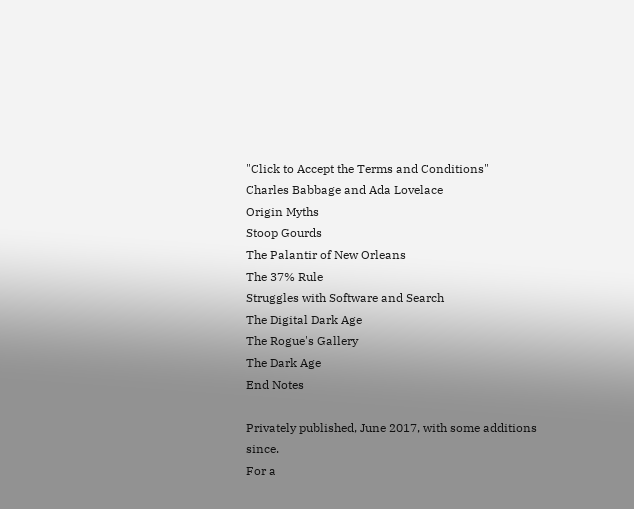"Click to Accept the Terms and Conditions"
Charles Babbage and Ada Lovelace
Origin Myths
Stoop Gourds
The Palantir of New Orleans
The 37% Rule
Struggles with Software and Search
The Digital Dark Age
The Rogue's Gallery
The Dark Age
End Notes

Privately published, June 2017, with some additions since.
For a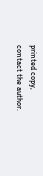printed copy, contact the author.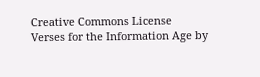Creative Commons License
Verses for the Information Age by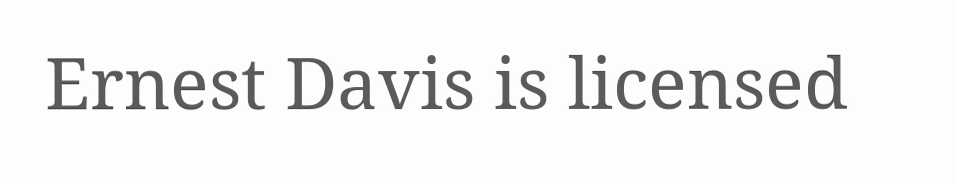Ernest Davis is licensed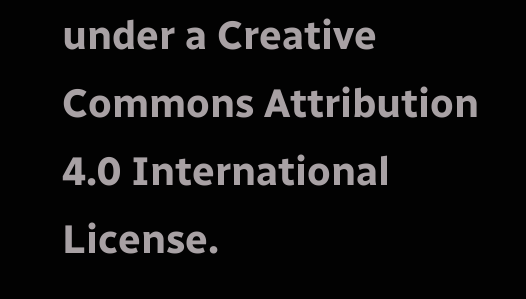under a Creative Commons Attribution 4.0 International License.